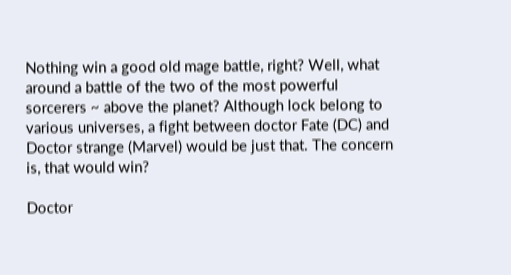Nothing win a good old mage battle, right? Well, what around a battle of the two of the most powerful sorcerers ~ above the planet? Although lock belong to various universes, a fight between doctor Fate (DC) and Doctor strange (Marvel) would be just that. The concern is, that would win?

Doctor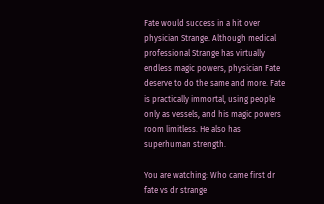Fate would success in a hit over physician Strange. Although medical professional Strange has virtually endless magic powers, physician Fate deserve to do the same and more. Fate is practically immortal, using people only as vessels, and his magic powers room limitless. He also has superhuman strength.

You are watching: Who came first dr fate vs dr strange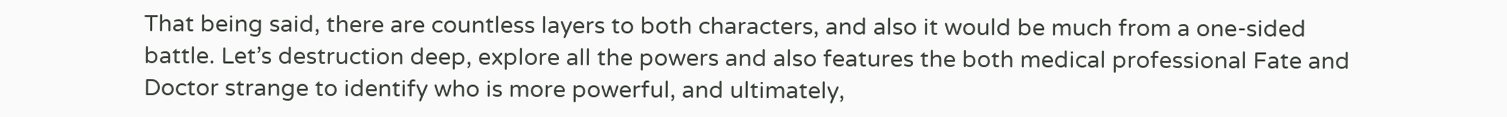That being said, there are countless layers to both characters, and also it would be much from a one-sided battle. Let’s destruction deep, explore all the powers and also features the both medical professional Fate and Doctor strange to identify who is more powerful, and ultimately,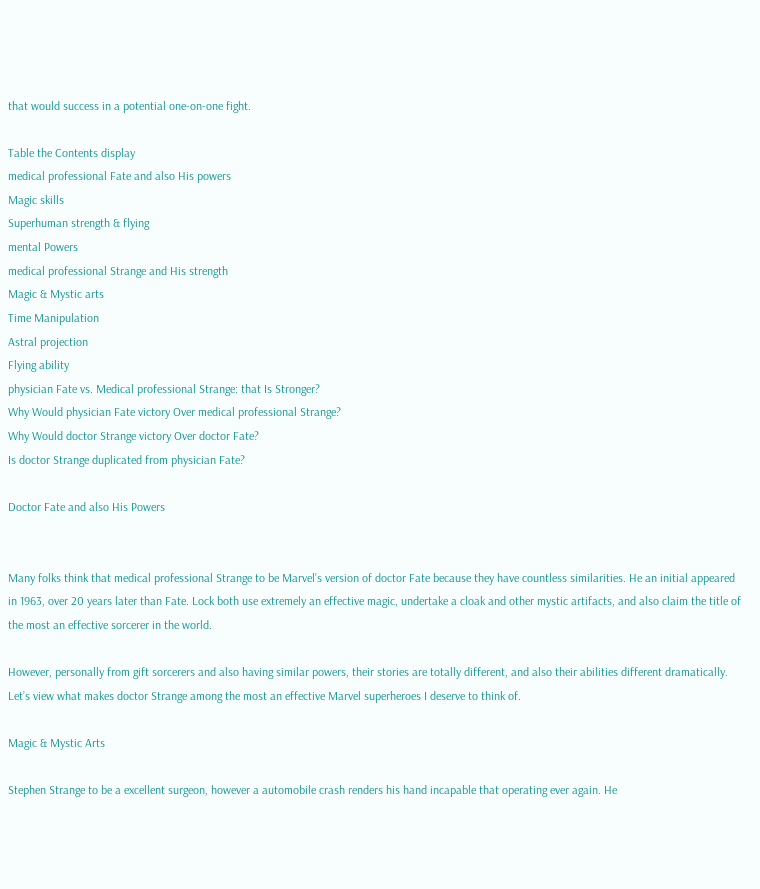that would success in a potential one-on-one fight.

Table the Contents display
medical professional Fate and also His powers
Magic skills
Superhuman strength & flying
mental Powers
medical professional Strange and His strength
Magic & Mystic arts
Time Manipulation
Astral projection
Flying ability
physician Fate vs. Medical professional Strange: that Is Stronger?
Why Would physician Fate victory Over medical professional Strange?
Why Would doctor Strange victory Over doctor Fate?
Is doctor Strange duplicated from physician Fate?

Doctor Fate and also His Powers


Many folks think that medical professional Strange to be Marvel’s version of doctor Fate because they have countless similarities. He an initial appeared in 1963, over 20 years later than Fate. Lock both use extremely an effective magic, undertake a cloak and other mystic artifacts, and also claim the title of the most an effective sorcerer in the world.

However, personally from gift sorcerers and also having similar powers, their stories are totally different, and also their abilities different dramatically. Let’s view what makes doctor Strange among the most an effective Marvel superheroes I deserve to think of.

Magic & Mystic Arts

Stephen Strange to be a excellent surgeon, however a automobile crash renders his hand incapable that operating ever again. He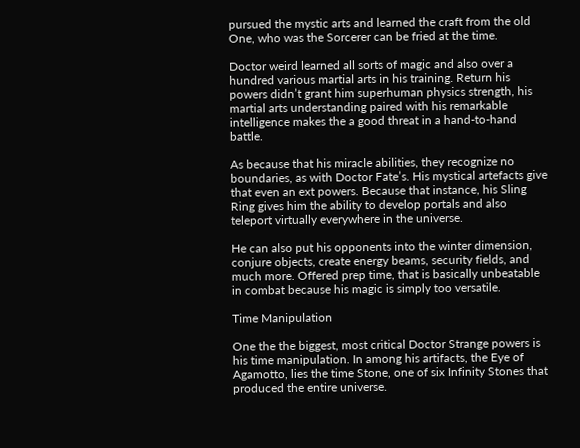pursued the mystic arts and learned the craft from the old One, who was the Sorcerer can be fried at the time.

Doctor weird learned all sorts of magic and also over a hundred various martial arts in his training. Return his powers didn’t grant him superhuman physics strength, his martial arts understanding paired with his remarkable intelligence makes the a good threat in a hand-to-hand battle.

As because that his miracle abilities, they recognize no boundaries, as with Doctor Fate’s. His mystical artefacts give that even an ext powers. Because that instance, his Sling Ring gives him the ability to develop portals and also teleport virtually everywhere in the universe.

He can also put his opponents into the winter dimension, conjure objects, create energy beams, security fields, and much more. Offered prep time, that is basically unbeatable in combat because his magic is simply too versatile.

Time Manipulation

One the the biggest, most critical Doctor Strange powers is his time manipulation. In among his artifacts, the Eye of Agamotto, lies the time Stone, one of six Infinity Stones that produced the entire universe.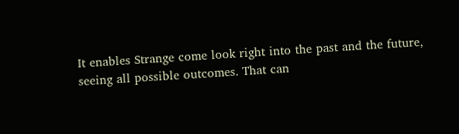It enables Strange come look right into the past and the future, seeing all possible outcomes. That can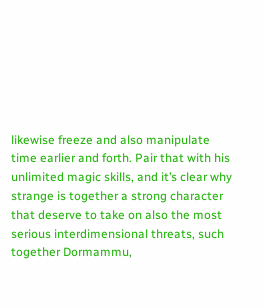likewise freeze and also manipulate time earlier and forth. Pair that with his unlimited magic skills, and it’s clear why strange is together a strong character that deserve to take on also the most serious interdimensional threats, such together Dormammu,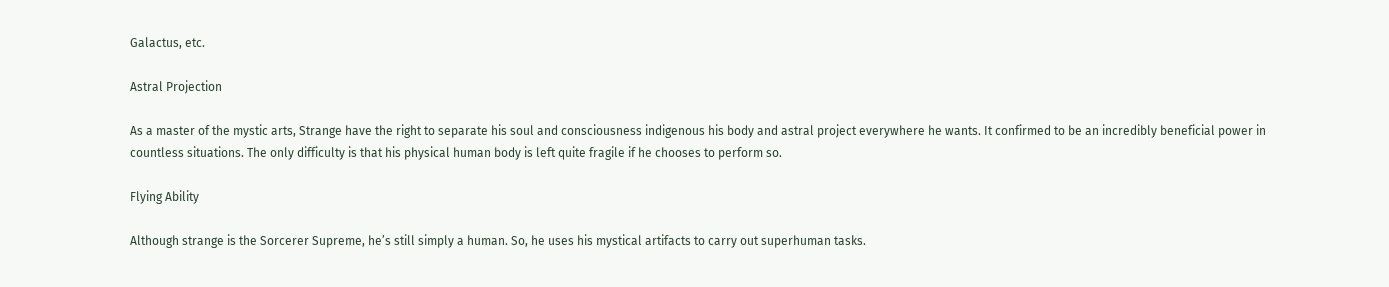Galactus, etc.

Astral Projection

As a master of the mystic arts, Strange have the right to separate his soul and consciousness indigenous his body and astral project everywhere he wants. It confirmed to be an incredibly beneficial power in countless situations. The only difficulty is that his physical human body is left quite fragile if he chooses to perform so.

Flying Ability

Although strange is the Sorcerer Supreme, he’s still simply a human. So, he uses his mystical artifacts to carry out superhuman tasks.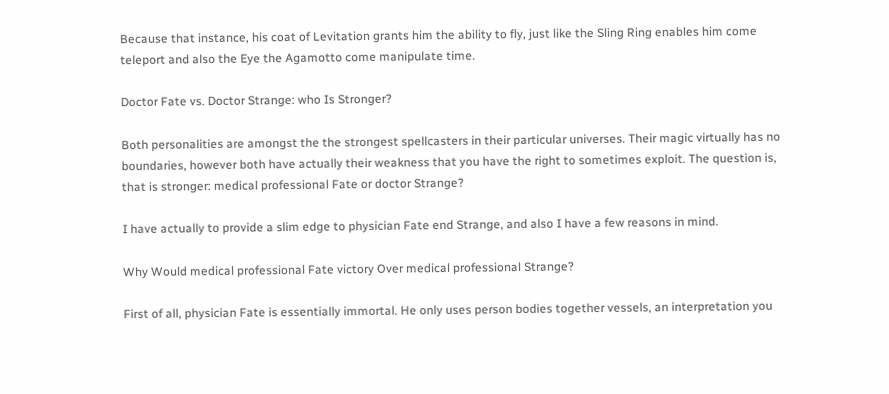Because that instance, his coat of Levitation grants him the ability to fly, just like the Sling Ring enables him come teleport and also the Eye the Agamotto come manipulate time.

Doctor Fate vs. Doctor Strange: who Is Stronger?

Both personalities are amongst the the strongest spellcasters in their particular universes. Their magic virtually has no boundaries, however both have actually their weakness that you have the right to sometimes exploit. The question is, that is stronger: medical professional Fate or doctor Strange?

I have actually to provide a slim edge to physician Fate end Strange, and also I have a few reasons in mind.

Why Would medical professional Fate victory Over medical professional Strange?

First of all, physician Fate is essentially immortal. He only uses person bodies together vessels, an interpretation you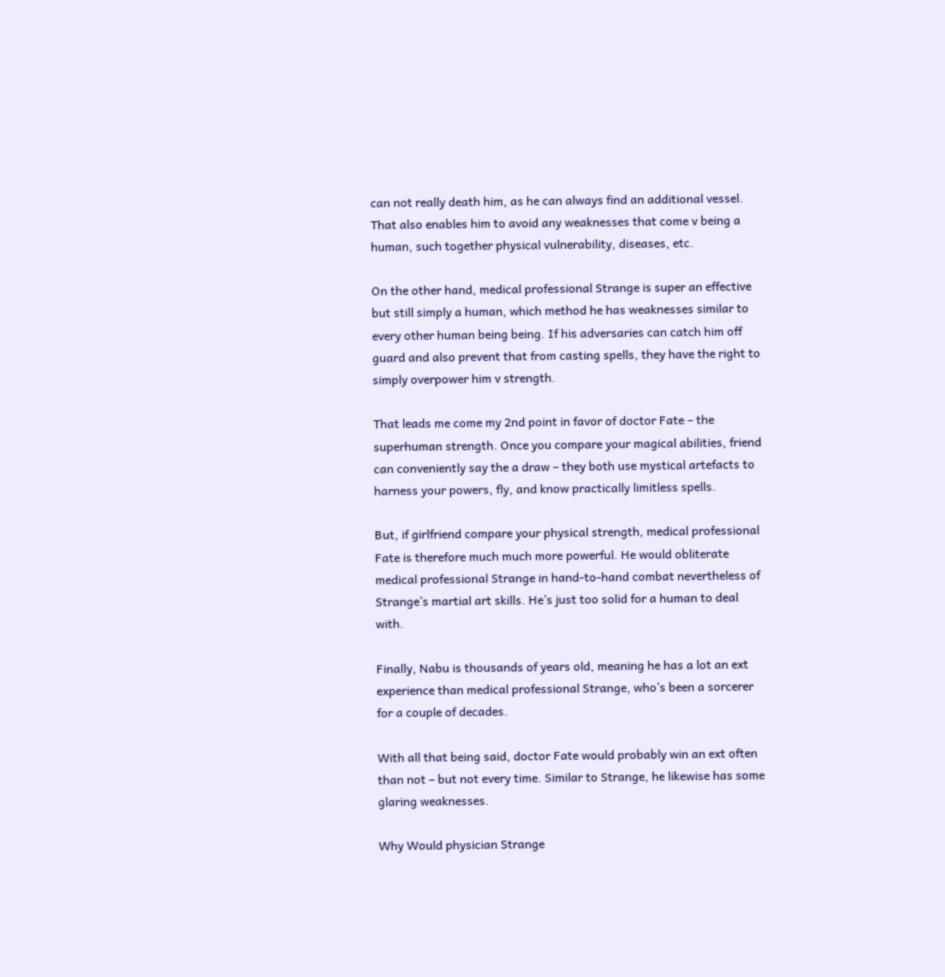can not really death him, as he can always find an additional vessel. That also enables him to avoid any weaknesses that come v being a human, such together physical vulnerability, diseases, etc.

On the other hand, medical professional Strange is super an effective but still simply a human, which method he has weaknesses similar to every other human being being. If his adversaries can catch him off guard and also prevent that from casting spells, they have the right to simply overpower him v strength.

That leads me come my 2nd point in favor of doctor Fate – the superhuman strength. Once you compare your magical abilities, friend can conveniently say the a draw – they both use mystical artefacts to harness your powers, fly, and know practically limitless spells.

But, if girlfriend compare your physical strength, medical professional Fate is therefore much much more powerful. He would obliterate medical professional Strange in hand-to-hand combat nevertheless of Strange’s martial art skills. He’s just too solid for a human to deal with.

Finally, Nabu is thousands of years old, meaning he has a lot an ext experience than medical professional Strange, who’s been a sorcerer for a couple of decades.

With all that being said, doctor Fate would probably win an ext often than not – but not every time. Similar to Strange, he likewise has some glaring weaknesses.

Why Would physician Strange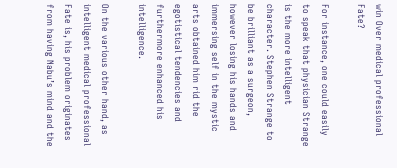win Over medical professional Fate?

For instance, one could easily to speak that physician Strange is the more intelligent character. Stephen Strange to be brilliant as a surgeon, however losing his hands and immersing self in the mystic arts obtained him rid the egotistical tendencies and furthermore enhanced his intelligence.

On the various other hand, as intelligent medical professional Fate is, his problem originates from having Nabu’s mind and the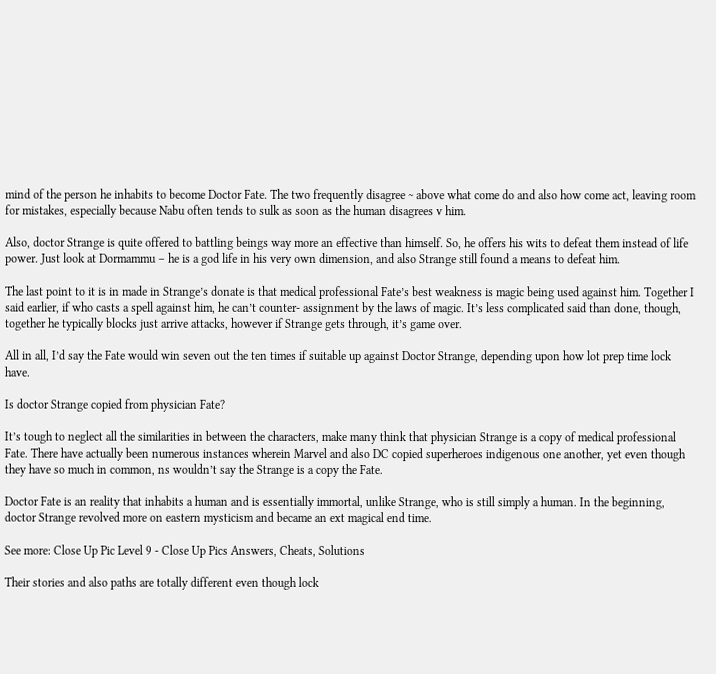mind of the person he inhabits to become Doctor Fate. The two frequently disagree ~ above what come do and also how come act, leaving room for mistakes, especially because Nabu often tends to sulk as soon as the human disagrees v him.

Also, doctor Strange is quite offered to battling beings way more an effective than himself. So, he offers his wits to defeat them instead of life power. Just look at Dormammu – he is a god life in his very own dimension, and also Strange still found a means to defeat him.

The last point to it is in made in Strange’s donate is that medical professional Fate’s best weakness is magic being used against him. Together I said earlier, if who casts a spell against him, he can’t counter- assignment by the laws of magic. It’s less complicated said than done, though, together he typically blocks just arrive attacks, however if Strange gets through, it’s game over.

All in all, I’d say the Fate would win seven out the ten times if suitable up against Doctor Strange, depending upon how lot prep time lock have.

Is doctor Strange copied from physician Fate?

It’s tough to neglect all the similarities in between the characters, make many think that physician Strange is a copy of medical professional Fate. There have actually been numerous instances wherein Marvel and also DC copied superheroes indigenous one another, yet even though they have so much in common, ns wouldn’t say the Strange is a copy the Fate.

Doctor Fate is an reality that inhabits a human and is essentially immortal, unlike Strange, who is still simply a human. In the beginning, doctor Strange revolved more on eastern mysticism and became an ext magical end time.

See more: Close Up Pic Level 9 - Close Up Pics Answers, Cheats, Solutions

Their stories and also paths are totally different even though lock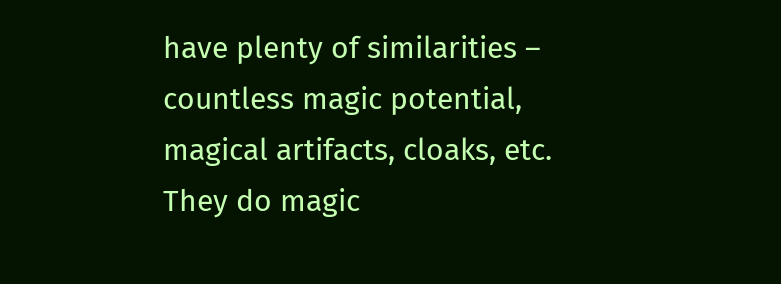have plenty of similarities – countless magic potential, magical artifacts, cloaks, etc. They do magic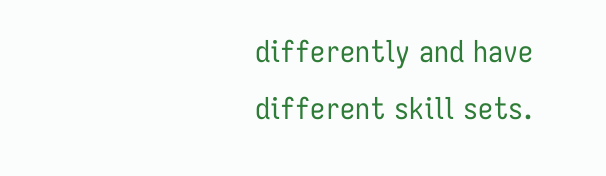differently and have different skill sets.